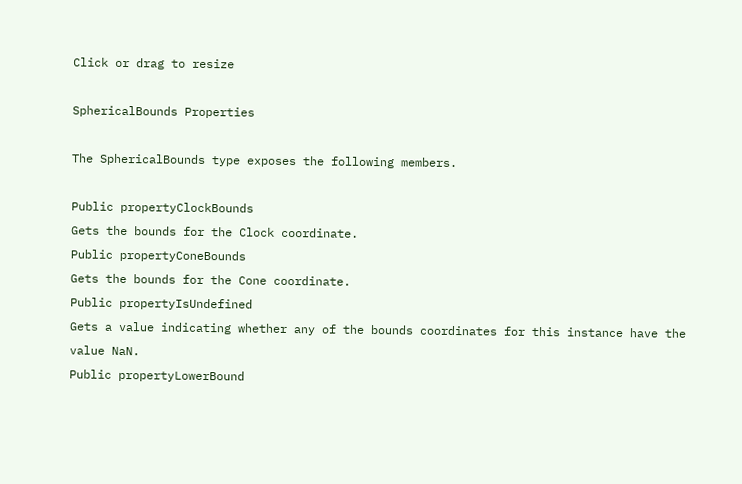Click or drag to resize

SphericalBounds Properties

The SphericalBounds type exposes the following members.

Public propertyClockBounds
Gets the bounds for the Clock coordinate.
Public propertyConeBounds
Gets the bounds for the Cone coordinate.
Public propertyIsUndefined
Gets a value indicating whether any of the bounds coordinates for this instance have the value NaN.
Public propertyLowerBound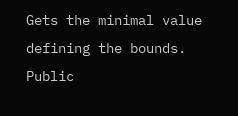Gets the minimal value defining the bounds.
Public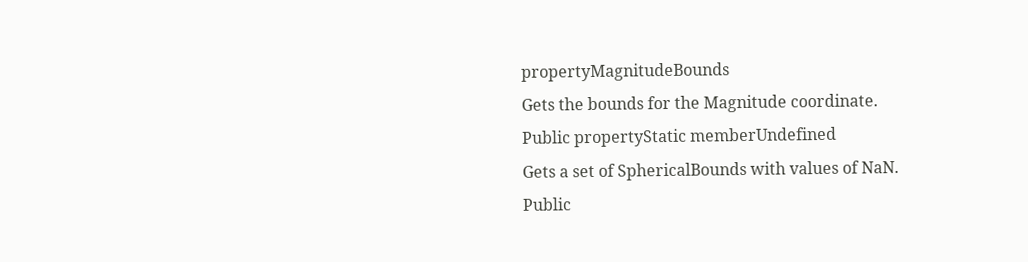propertyMagnitudeBounds
Gets the bounds for the Magnitude coordinate.
Public propertyStatic memberUndefined
Gets a set of SphericalBounds with values of NaN.
Public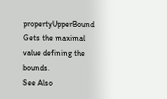propertyUpperBound
Gets the maximal value defining the bounds.
See Also